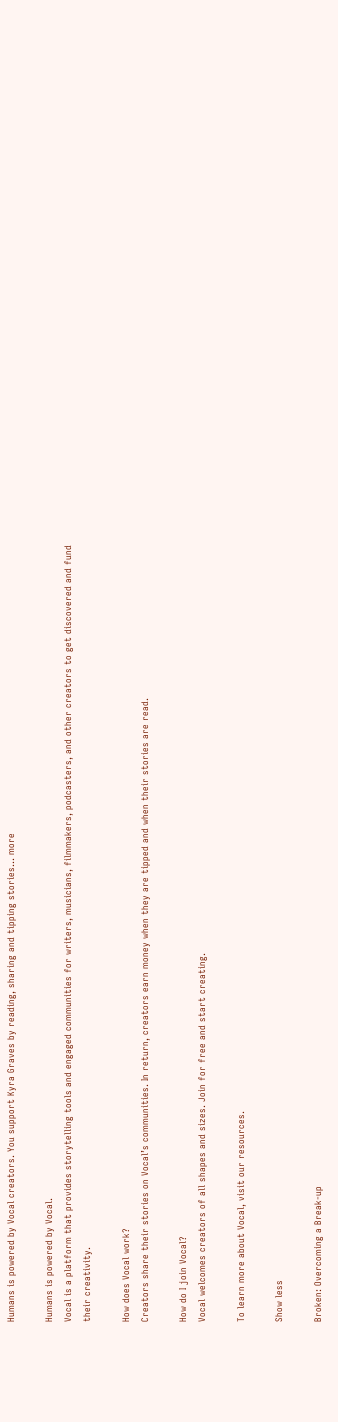Humans is powered by Vocal creators. You support Kyra Graves by reading, sharing and tipping stories... more

Humans is powered by Vocal.
Vocal is a platform that provides storytelling tools and engaged communities for writers, musicians, filmmakers, podcasters, and other creators to get discovered and fund their creativity.

How does Vocal work?
Creators share their stories on Vocal’s communities. In return, creators earn money when they are tipped and when their stories are read.

How do I join Vocal?
Vocal welcomes creators of all shapes and sizes. Join for free and start creating.

To learn more about Vocal, visit our resources.

Show less

Broken: Overcoming a Break-up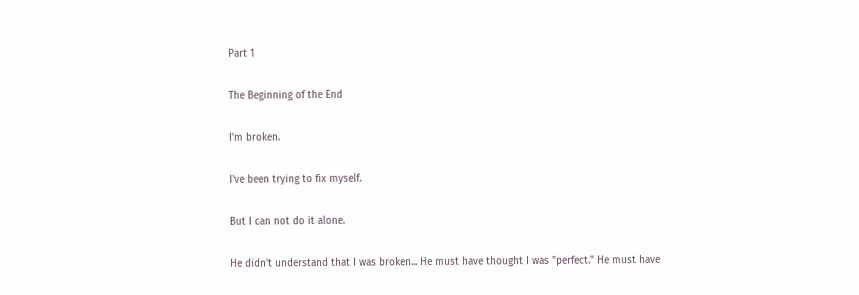Part 1

The Beginning of the End

I'm broken.

I've been trying to fix myself.

But I can not do it alone.

He didn't understand that I was broken... He must have thought I was "perfect." He must have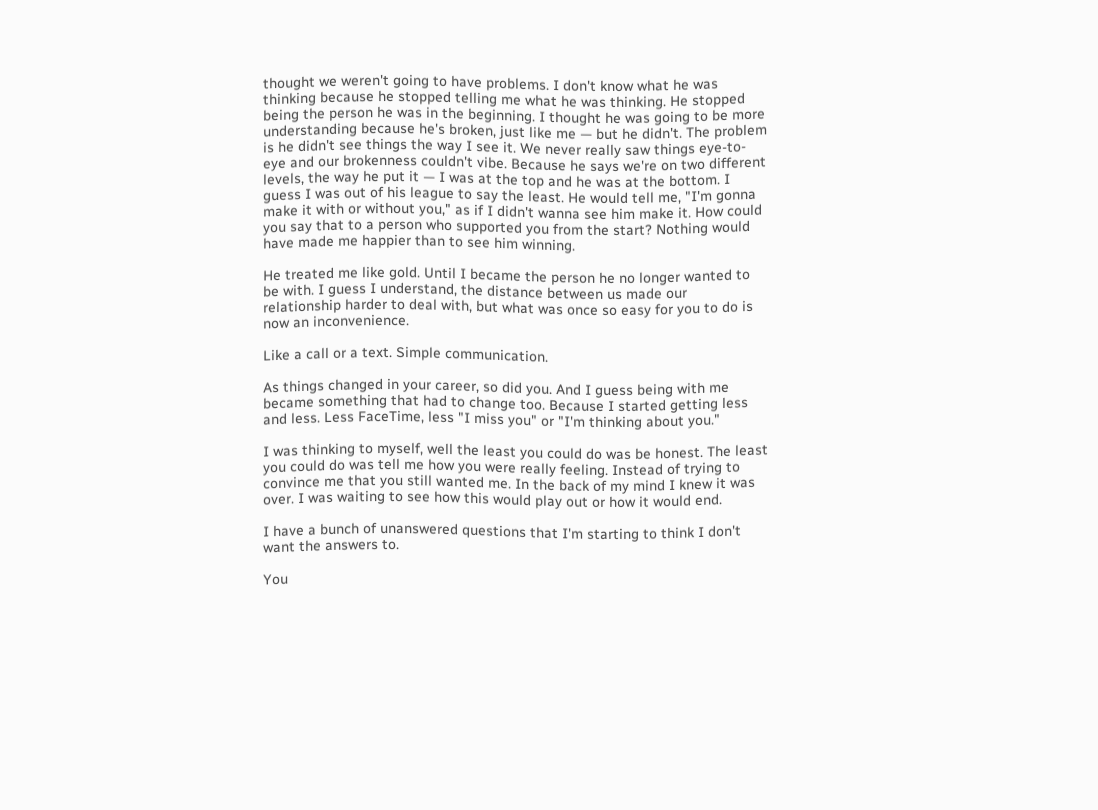thought we weren't going to have problems. I don't know what he was thinking because he stopped telling me what he was thinking. He stopped being the person he was in the beginning. I thought he was going to be more understanding because he's broken, just like me — but he didn't. The problem is he didn't see things the way I see it. We never really saw things eye-to-eye and our brokenness couldn't vibe. Because he says we're on two different levels, the way he put it — I was at the top and he was at the bottom. I guess I was out of his league to say the least. He would tell me, "I'm gonna make it with or without you," as if I didn't wanna see him make it. How could you say that to a person who supported you from the start? Nothing would have made me happier than to see him winning.

He treated me like gold. Until I became the person he no longer wanted to be with. I guess I understand, the distance between us made our relationship harder to deal with, but what was once so easy for you to do is now an inconvenience.

Like a call or a text. Simple communication.

As things changed in your career, so did you. And I guess being with me became something that had to change too. Because I started getting less and less. Less FaceTime, less "I miss you" or "I'm thinking about you."

I was thinking to myself, well the least you could do was be honest. The least you could do was tell me how you were really feeling. Instead of trying to convince me that you still wanted me. In the back of my mind I knew it was over. I was waiting to see how this would play out or how it would end.

I have a bunch of unanswered questions that I'm starting to think I don't want the answers to.

You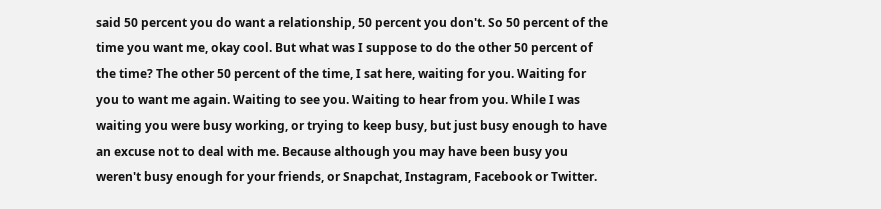said 50 percent you do want a relationship, 50 percent you don't. So 50 percent of the time you want me, okay cool. But what was I suppose to do the other 50 percent of the time? The other 50 percent of the time, I sat here, waiting for you. Waiting for you to want me again. Waiting to see you. Waiting to hear from you. While I was waiting you were busy working, or trying to keep busy, but just busy enough to have an excuse not to deal with me. Because although you may have been busy you weren't busy enough for your friends, or Snapchat, Instagram, Facebook or Twitter.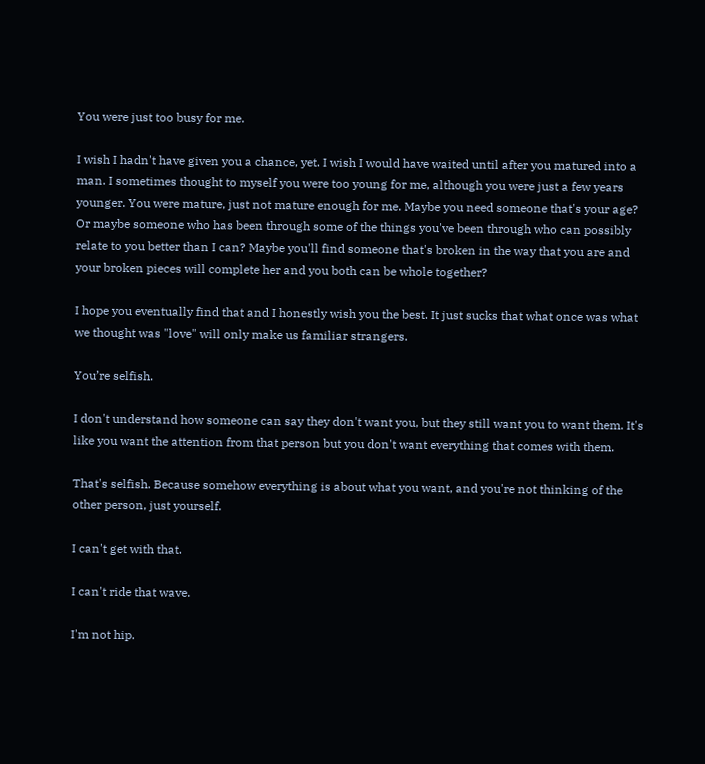You were just too busy for me.

I wish I hadn't have given you a chance, yet. I wish I would have waited until after you matured into a man. I sometimes thought to myself you were too young for me, although you were just a few years younger. You were mature, just not mature enough for me. Maybe you need someone that's your age? Or maybe someone who has been through some of the things you've been through who can possibly relate to you better than I can? Maybe you'll find someone that's broken in the way that you are and your broken pieces will complete her and you both can be whole together?

I hope you eventually find that and I honestly wish you the best. It just sucks that what once was what we thought was "love" will only make us familiar strangers.

You’re selfish.

I don't understand how someone can say they don't want you, but they still want you to want them. It's like you want the attention from that person but you don't want everything that comes with them.

That's selfish. Because somehow everything is about what you want, and you're not thinking of the other person, just yourself.

I can't get with that.

I can't ride that wave.

I'm not hip.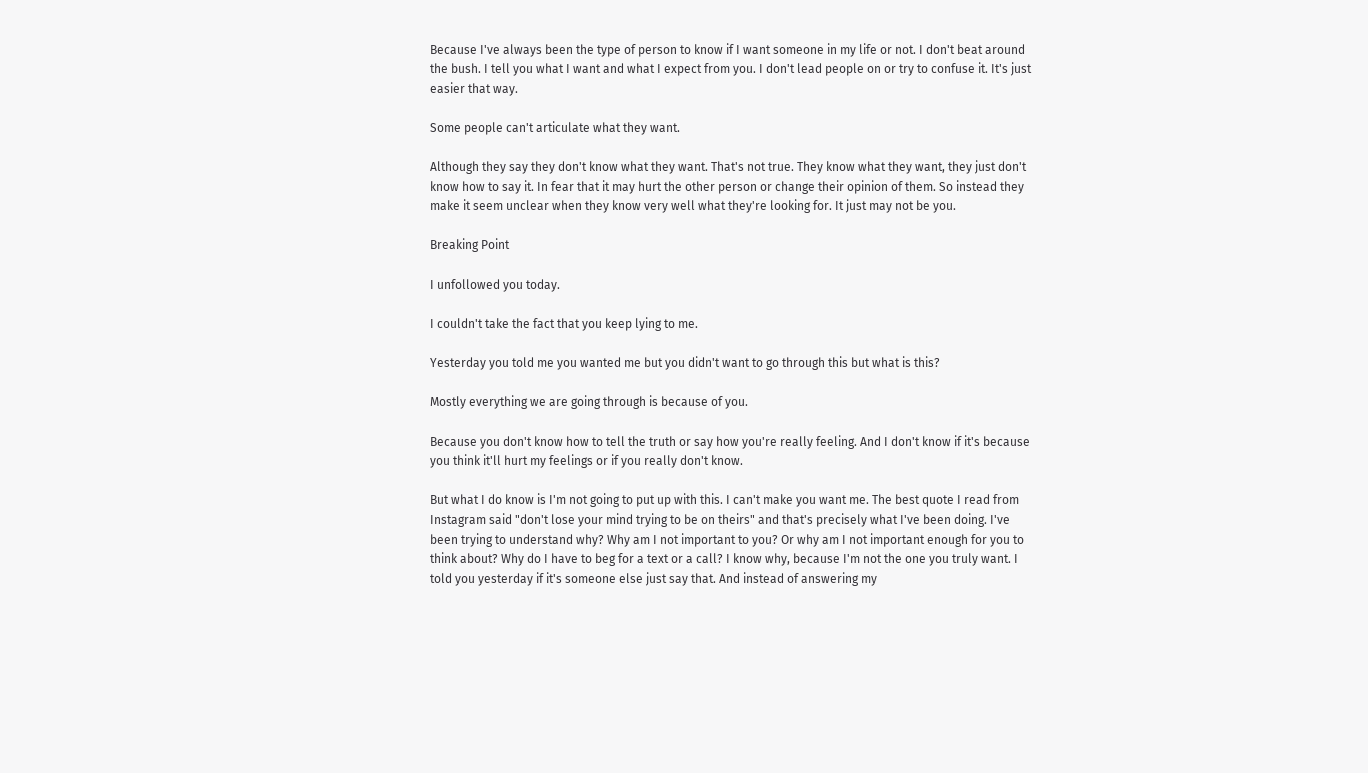Because I've always been the type of person to know if I want someone in my life or not. I don't beat around the bush. I tell you what I want and what I expect from you. I don't lead people on or try to confuse it. It's just easier that way.

Some people can't articulate what they want.

Although they say they don't know what they want. That's not true. They know what they want, they just don't know how to say it. In fear that it may hurt the other person or change their opinion of them. So instead they make it seem unclear when they know very well what they're looking for. It just may not be you.

Breaking Point

I unfollowed you today.

I couldn't take the fact that you keep lying to me.

Yesterday you told me you wanted me but you didn't want to go through this but what is this?

Mostly everything we are going through is because of you.

Because you don't know how to tell the truth or say how you're really feeling. And I don't know if it's because you think it'll hurt my feelings or if you really don't know.

But what I do know is I'm not going to put up with this. I can't make you want me. The best quote I read from Instagram said "don't lose your mind trying to be on theirs" and that's precisely what I've been doing. I've been trying to understand why? Why am I not important to you? Or why am I not important enough for you to think about? Why do I have to beg for a text or a call? I know why, because I'm not the one you truly want. I told you yesterday if it's someone else just say that. And instead of answering my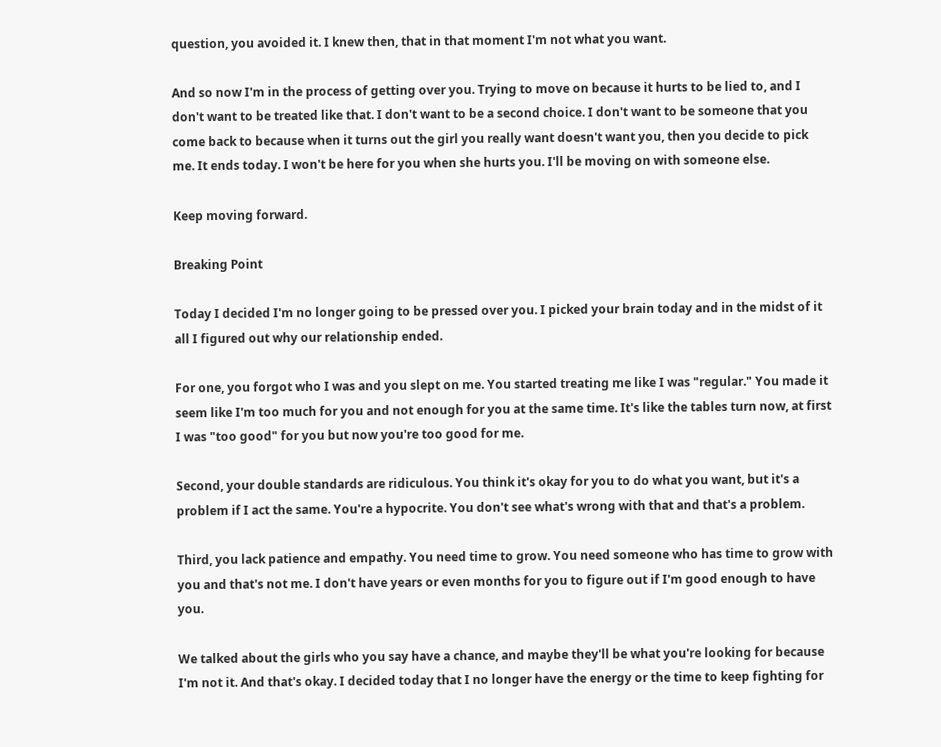question, you avoided it. I knew then, that in that moment I'm not what you want.

And so now I'm in the process of getting over you. Trying to move on because it hurts to be lied to, and I don't want to be treated like that. I don't want to be a second choice. I don't want to be someone that you come back to because when it turns out the girl you really want doesn't want you, then you decide to pick me. It ends today. I won't be here for you when she hurts you. I'll be moving on with someone else.

Keep moving forward.

Breaking Point

Today I decided I'm no longer going to be pressed over you. I picked your brain today and in the midst of it all I figured out why our relationship ended.

For one, you forgot who I was and you slept on me. You started treating me like I was "regular." You made it seem like I'm too much for you and not enough for you at the same time. It's like the tables turn now, at first I was "too good" for you but now you're too good for me.

Second, your double standards are ridiculous. You think it's okay for you to do what you want, but it's a problem if I act the same. You're a hypocrite. You don't see what's wrong with that and that's a problem.

Third, you lack patience and empathy. You need time to grow. You need someone who has time to grow with you and that's not me. I don't have years or even months for you to figure out if I'm good enough to have you.

We talked about the girls who you say have a chance, and maybe they'll be what you're looking for because I'm not it. And that's okay. I decided today that I no longer have the energy or the time to keep fighting for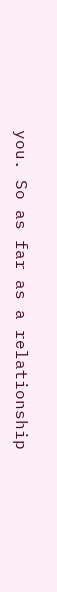you. So as far as a relationship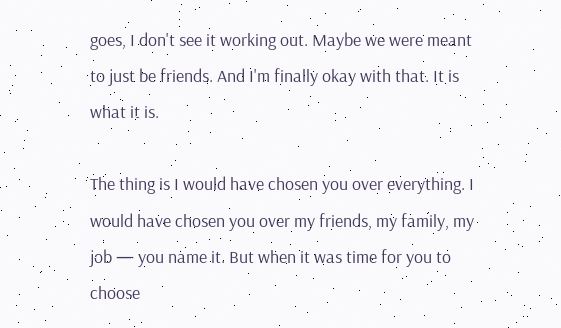goes, I don't see it working out. Maybe we were meant to just be friends. And I'm finally okay with that. It is what it is.

The thing is I would have chosen you over everything. I would have chosen you over my friends, my family, my job — you name it. But when it was time for you to choose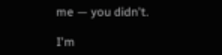me — you didn't.

I'm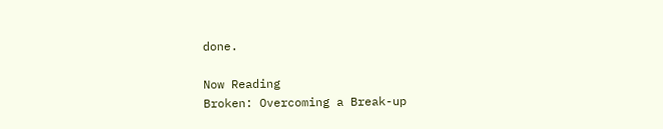done.

Now Reading
Broken: Overcoming a Break-up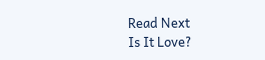Read Next
Is It Love?